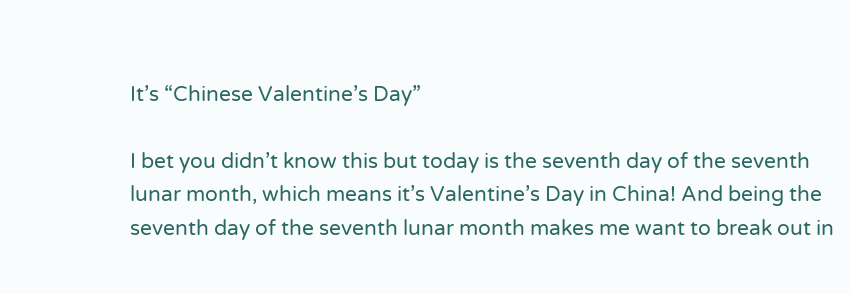It’s “Chinese Valentine’s Day”

I bet you didn’t know this but today is the seventh day of the seventh lunar month, which means it’s Valentine’s Day in China! And being the seventh day of the seventh lunar month makes me want to break out in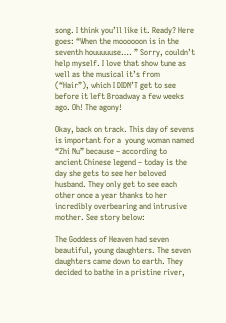song. I think you’ll like it. Ready? Here goes: “When the moooooon is in the seventh houuuuuse…. ” Sorry, couldn’t help myself. I love that show tune as well as the musical it’s from (“Hair”), which I DIDN’T get to see before it left Broadway a few weeks ago. Oh! The agony!

Okay, back on track. This day of sevens is important for a  young woman named “Zhi Nu” because – according to ancient Chinese legend – today is the day she gets to see her beloved husband. They only get to see each other once a year thanks to her incredibly overbearing and intrusive mother. See story below:

The Goddess of Heaven had seven beautiful, young daughters. The seven daughters came down to earth. They decided to bathe in a pristine river,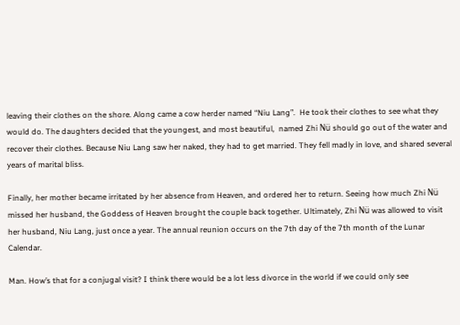leaving their clothes on the shore. Along came a cow herder named “Niu Lang”.  He took their clothes to see what they would do. The daughters decided that the youngest, and most beautiful,  named Zhi Nü should go out of the water and recover their clothes. Because Niu Lang saw her naked, they had to get married. They fell madly in love, and shared several years of marital bliss.

Finally, her mother became irritated by her absence from Heaven, and ordered her to return. Seeing how much Zhi Nü missed her husband, the Goddess of Heaven brought the couple back together. Ultimately, Zhi Nü was allowed to visit her husband, Niu Lang, just once a year. The annual reunion occurs on the 7th day of the 7th month of the Lunar Calendar.

Man. How’s that for a conjugal visit? I think there would be a lot less divorce in the world if we could only see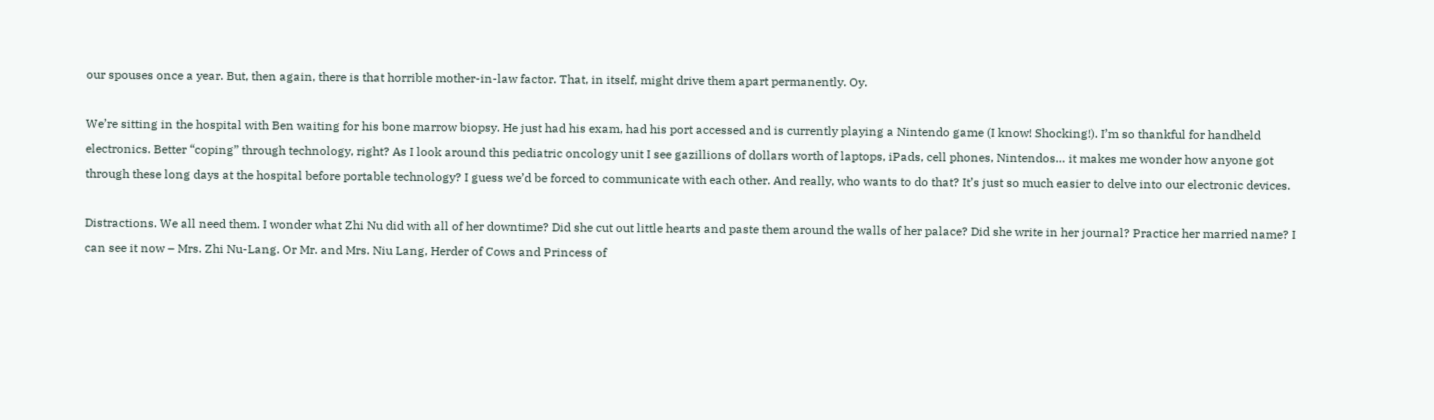our spouses once a year. But, then again, there is that horrible mother-in-law factor. That, in itself, might drive them apart permanently. Oy.

We’re sitting in the hospital with Ben waiting for his bone marrow biopsy. He just had his exam, had his port accessed and is currently playing a Nintendo game (I know! Shocking!). I’m so thankful for handheld electronics. Better “coping” through technology, right? As I look around this pediatric oncology unit I see gazillions of dollars worth of laptops, iPads, cell phones, Nintendos… it makes me wonder how anyone got through these long days at the hospital before portable technology? I guess we’d be forced to communicate with each other. And really, who wants to do that? It’s just so much easier to delve into our electronic devices.

Distractions. We all need them. I wonder what Zhi Nu did with all of her downtime? Did she cut out little hearts and paste them around the walls of her palace? Did she write in her journal? Practice her married name? I can see it now – Mrs. Zhi Nu-Lang. Or Mr. and Mrs. Niu Lang, Herder of Cows and Princess of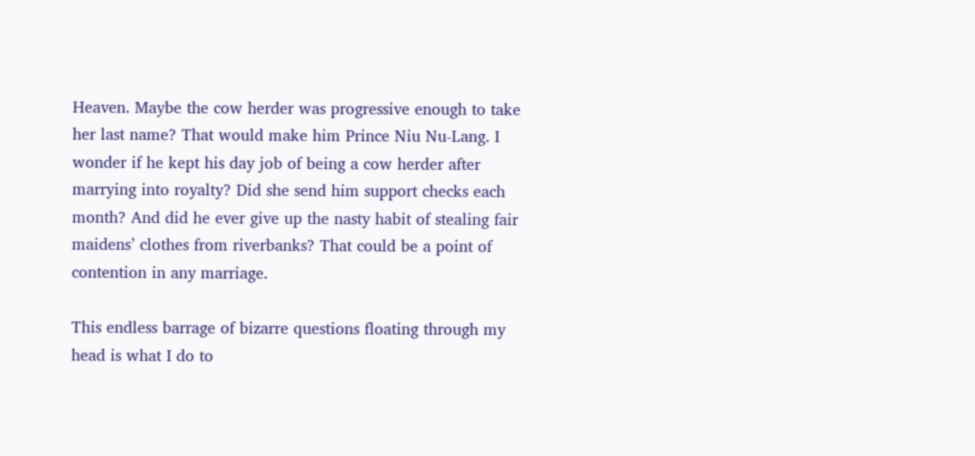Heaven. Maybe the cow herder was progressive enough to take her last name? That would make him Prince Niu Nu-Lang. I wonder if he kept his day job of being a cow herder after marrying into royalty? Did she send him support checks each month? And did he ever give up the nasty habit of stealing fair maidens’ clothes from riverbanks? That could be a point of contention in any marriage.

This endless barrage of bizarre questions floating through my head is what I do to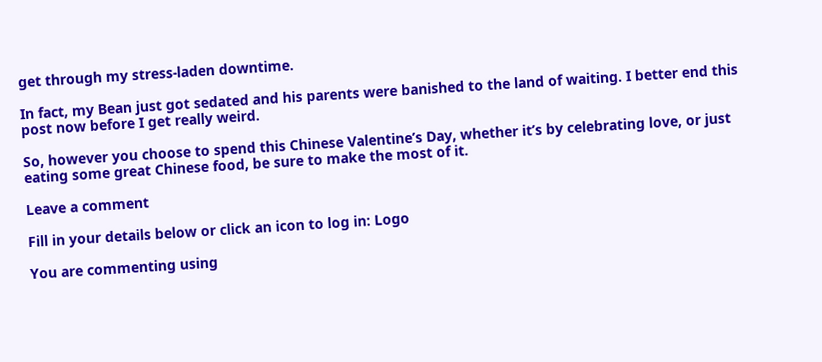get through my stress-laden downtime.

In fact, my Bean just got sedated and his parents were banished to the land of waiting. I better end this post now before I get really weird.

So, however you choose to spend this Chinese Valentine’s Day, whether it’s by celebrating love, or just eating some great Chinese food, be sure to make the most of it.

Leave a comment

Fill in your details below or click an icon to log in: Logo

You are commenting using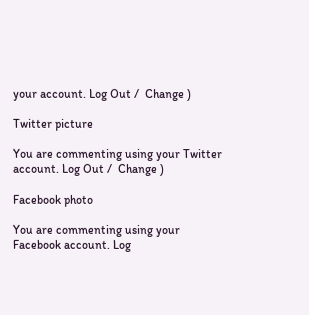your account. Log Out /  Change )

Twitter picture

You are commenting using your Twitter account. Log Out /  Change )

Facebook photo

You are commenting using your Facebook account. Log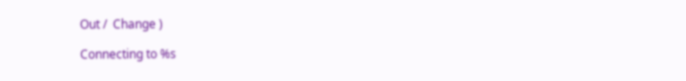Out /  Change )

Connecting to %s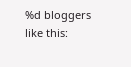%d bloggers like this: